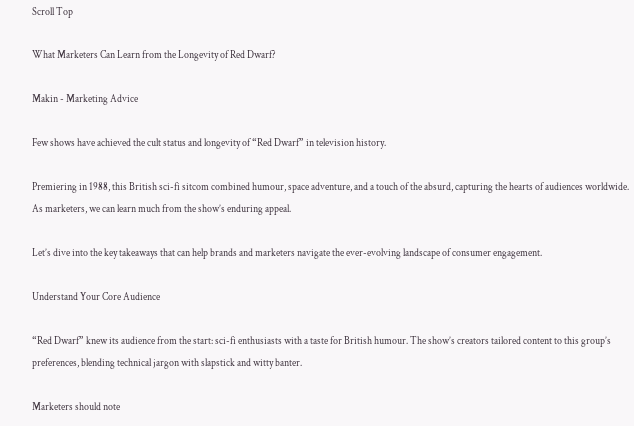Scroll Top

What Marketers Can Learn from the Longevity of Red Dwarf?

Makin - Marketing Advice

Few shows have achieved the cult status and longevity of “Red Dwarf” in television history.

Premiering in 1988, this British sci-fi sitcom combined humour, space adventure, and a touch of the absurd, capturing the hearts of audiences worldwide. As marketers, we can learn much from the show’s enduring appeal.

Let’s dive into the key takeaways that can help brands and marketers navigate the ever-evolving landscape of consumer engagement.

Understand Your Core Audience

“Red Dwarf” knew its audience from the start: sci-fi enthusiasts with a taste for British humour. The show’s creators tailored content to this group’s preferences, blending technical jargon with slapstick and witty banter.

Marketers should note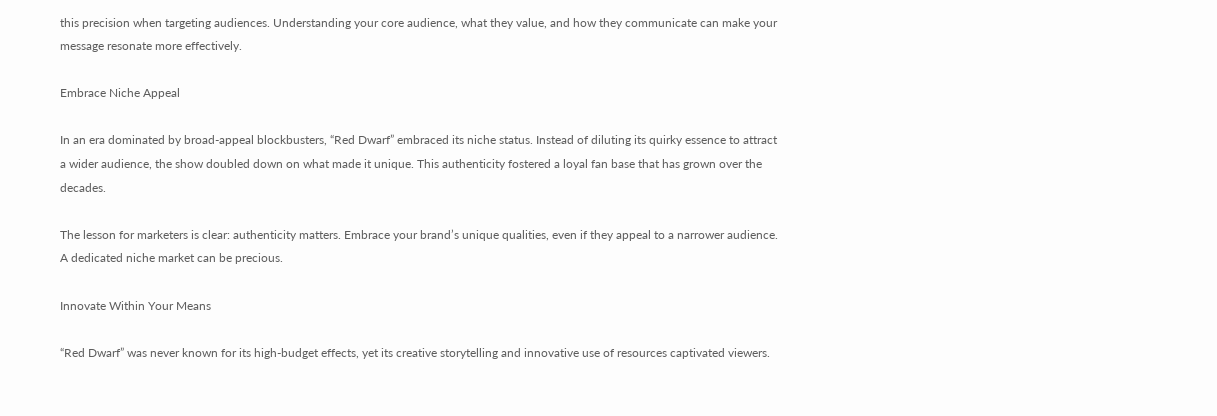this precision when targeting audiences. Understanding your core audience, what they value, and how they communicate can make your message resonate more effectively.

Embrace Niche Appeal

In an era dominated by broad-appeal blockbusters, “Red Dwarf” embraced its niche status. Instead of diluting its quirky essence to attract a wider audience, the show doubled down on what made it unique. This authenticity fostered a loyal fan base that has grown over the decades.

The lesson for marketers is clear: authenticity matters. Embrace your brand’s unique qualities, even if they appeal to a narrower audience. A dedicated niche market can be precious.

Innovate Within Your Means

“Red Dwarf” was never known for its high-budget effects, yet its creative storytelling and innovative use of resources captivated viewers.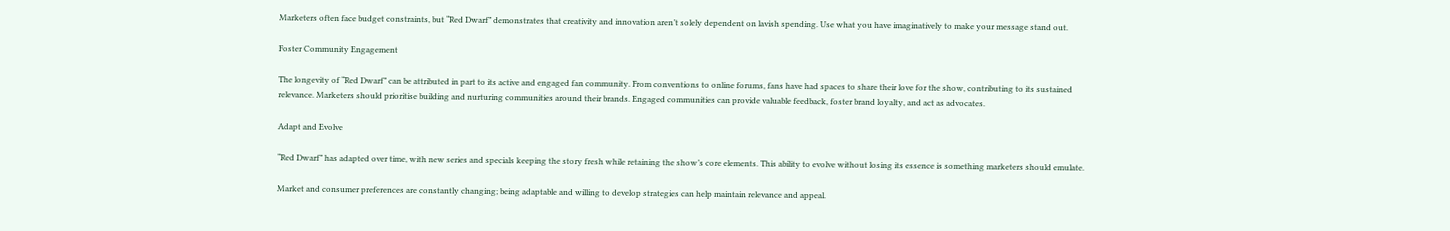Marketers often face budget constraints, but “Red Dwarf” demonstrates that creativity and innovation aren’t solely dependent on lavish spending. Use what you have imaginatively to make your message stand out.

Foster Community Engagement

The longevity of “Red Dwarf” can be attributed in part to its active and engaged fan community. From conventions to online forums, fans have had spaces to share their love for the show, contributing to its sustained relevance. Marketers should prioritise building and nurturing communities around their brands. Engaged communities can provide valuable feedback, foster brand loyalty, and act as advocates.

Adapt and Evolve

“Red Dwarf” has adapted over time, with new series and specials keeping the story fresh while retaining the show’s core elements. This ability to evolve without losing its essence is something marketers should emulate.

Market and consumer preferences are constantly changing; being adaptable and willing to develop strategies can help maintain relevance and appeal.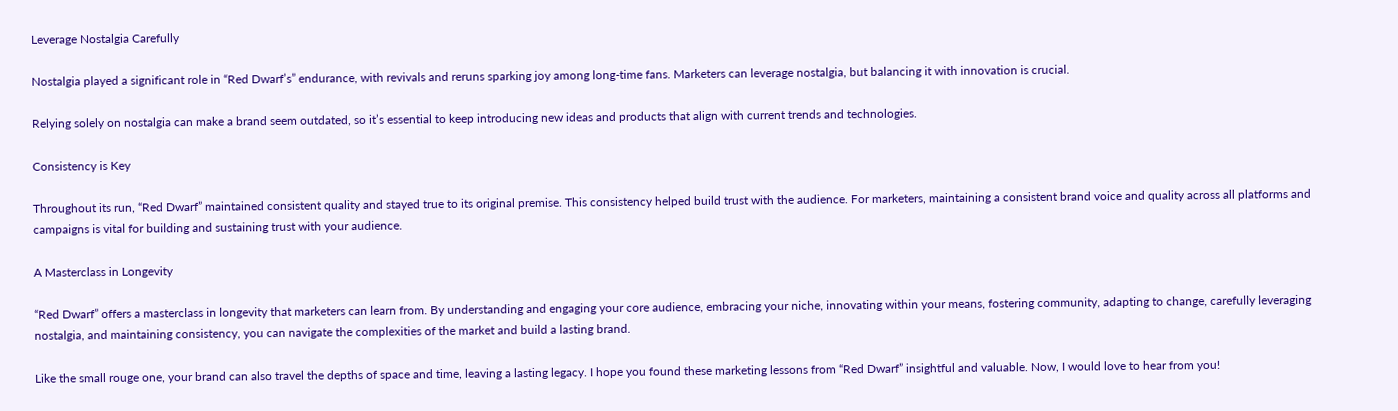Leverage Nostalgia Carefully

Nostalgia played a significant role in “Red Dwarf’s” endurance, with revivals and reruns sparking joy among long-time fans. Marketers can leverage nostalgia, but balancing it with innovation is crucial.

Relying solely on nostalgia can make a brand seem outdated, so it’s essential to keep introducing new ideas and products that align with current trends and technologies.

Consistency is Key

Throughout its run, “Red Dwarf” maintained consistent quality and stayed true to its original premise. This consistency helped build trust with the audience. For marketers, maintaining a consistent brand voice and quality across all platforms and campaigns is vital for building and sustaining trust with your audience.

A Masterclass in Longevity

“Red Dwarf” offers a masterclass in longevity that marketers can learn from. By understanding and engaging your core audience, embracing your niche, innovating within your means, fostering community, adapting to change, carefully leveraging nostalgia, and maintaining consistency, you can navigate the complexities of the market and build a lasting brand.

Like the small rouge one, your brand can also travel the depths of space and time, leaving a lasting legacy. I hope you found these marketing lessons from “Red Dwarf” insightful and valuable. Now, I would love to hear from you!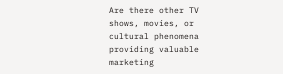Are there other TV shows, movies, or cultural phenomena providing valuable marketing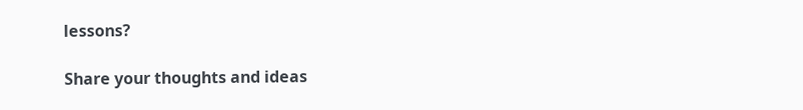lessons?

Share your thoughts and ideas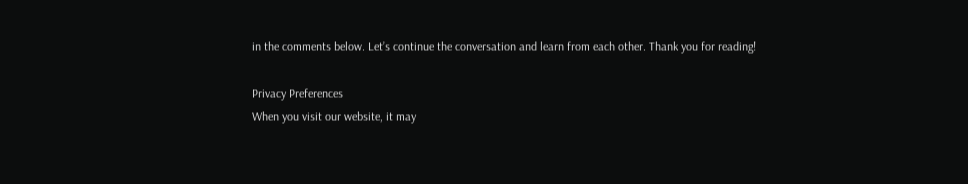in the comments below. Let’s continue the conversation and learn from each other. Thank you for reading!

Privacy Preferences
When you visit our website, it may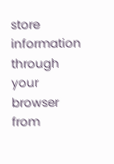store information through your browser from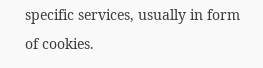specific services, usually in form of cookies.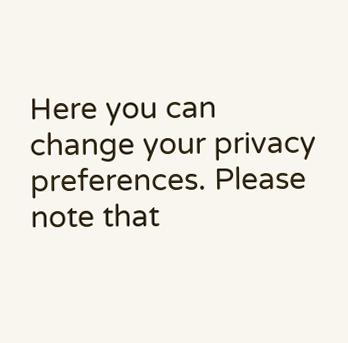Here you can change your privacy preferences. Please note that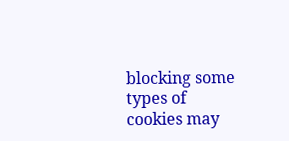blocking some types of cookies may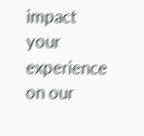impact your experience on our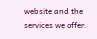website and the services we offer.